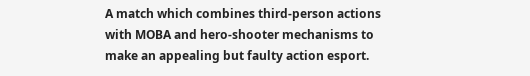A match which combines third-person actions with MOBA and hero-shooter mechanisms to make an appealing but faulty action esport.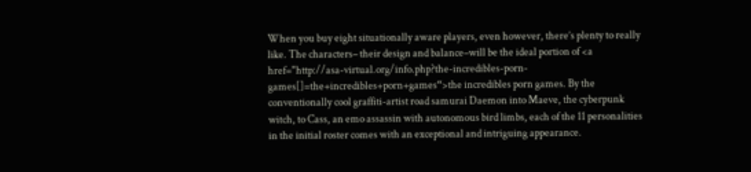When you buy eight situationally aware players, even however, there’s plenty to really like. The characters– their design and balance–will be the ideal portion of <a href="http://asa-virtual.org/info.php?the-incredibles-porn-games[]=the+incredibles+porn+games“>the incredibles porn games. By the conventionally cool graffiti-artist road samurai Daemon into Maeve, the cyberpunk witch, to Cass, an emo assassin with autonomous bird limbs, each of the 11 personalities in the initial roster comes with an exceptional and intriguing appearance.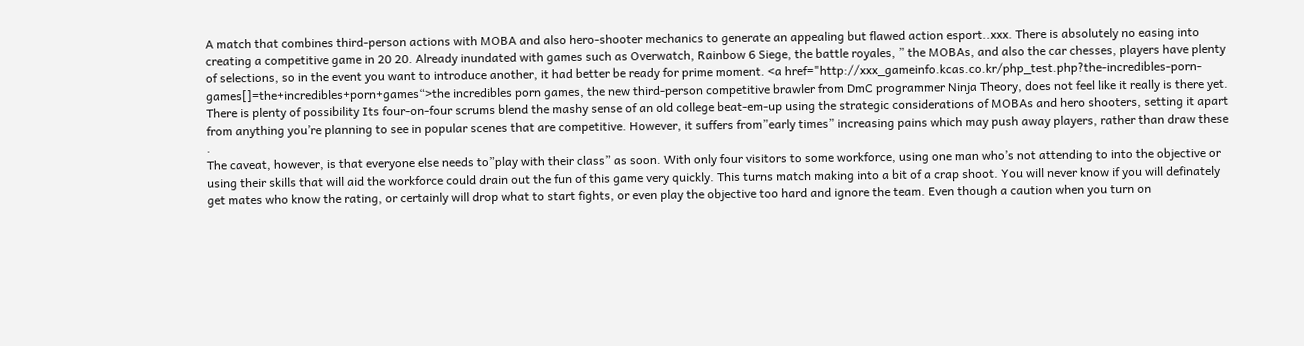A match that combines third-person actions with MOBA and also hero-shooter mechanics to generate an appealing but flawed action esport..xxx. There is absolutely no easing into creating a competitive game in 20 20. Already inundated with games such as Overwatch, Rainbow 6 Siege, the battle royales, ” the MOBAs, and also the car chesses, players have plenty of selections, so in the event you want to introduce another, it had better be ready for prime moment. <a href="http://xxx_gameinfo.kcas.co.kr/php_test.php?the-incredibles-porn-games[]=the+incredibles+porn+games“>the incredibles porn games, the new third-person competitive brawler from DmC programmer Ninja Theory, does not feel like it really is there yet. There is plenty of possibility Its four-on-four scrums blend the mashy sense of an old college beat-em-up using the strategic considerations of MOBAs and hero shooters, setting it apart from anything you’re planning to see in popular scenes that are competitive. However, it suffers from”early times” increasing pains which may push away players, rather than draw these .
The caveat, however, is that everyone else needs to”play with their class” as soon. With only four visitors to some workforce, using one man who’s not attending to into the objective or using their skills that will aid the workforce could drain out the fun of this game very quickly. This turns match making into a bit of a crap shoot. You will never know if you will definately get mates who know the rating, or certainly will drop what to start fights, or even play the objective too hard and ignore the team. Even though a caution when you turn on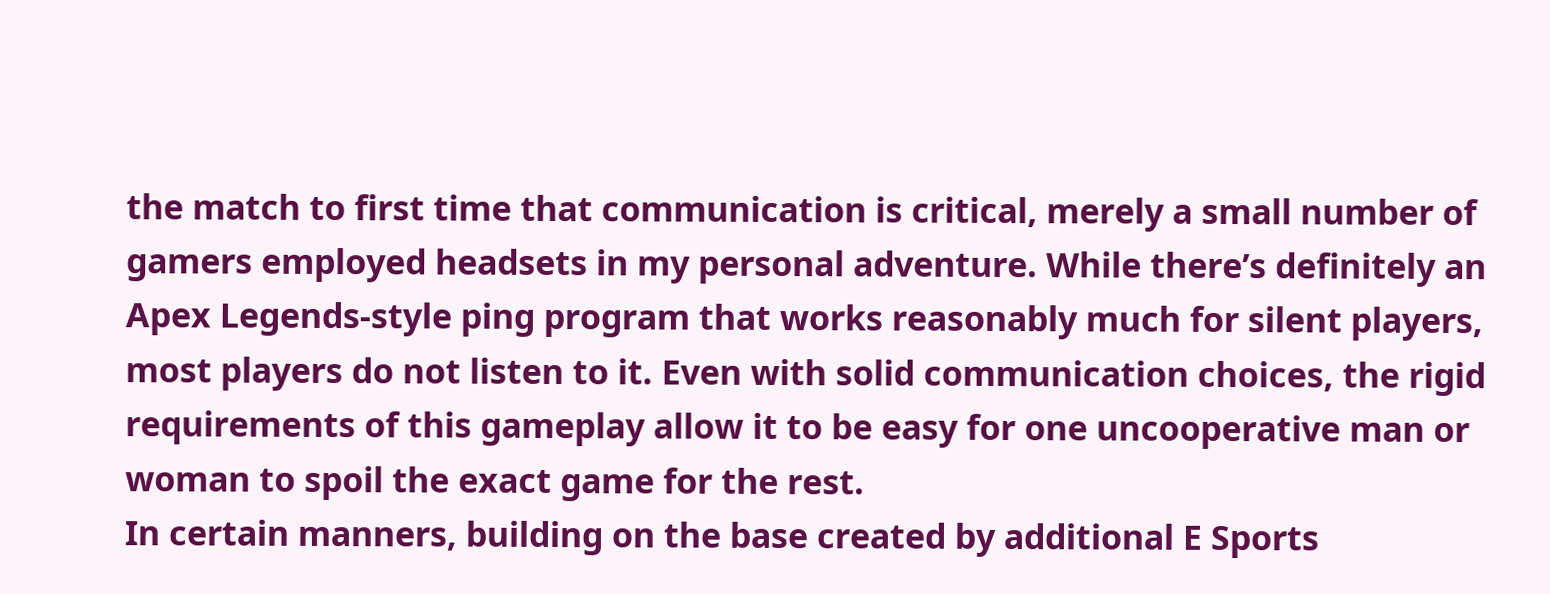the match to first time that communication is critical, merely a small number of gamers employed headsets in my personal adventure. While there’s definitely an Apex Legends-style ping program that works reasonably much for silent players, most players do not listen to it. Even with solid communication choices, the rigid requirements of this gameplay allow it to be easy for one uncooperative man or woman to spoil the exact game for the rest.
In certain manners, building on the base created by additional E Sports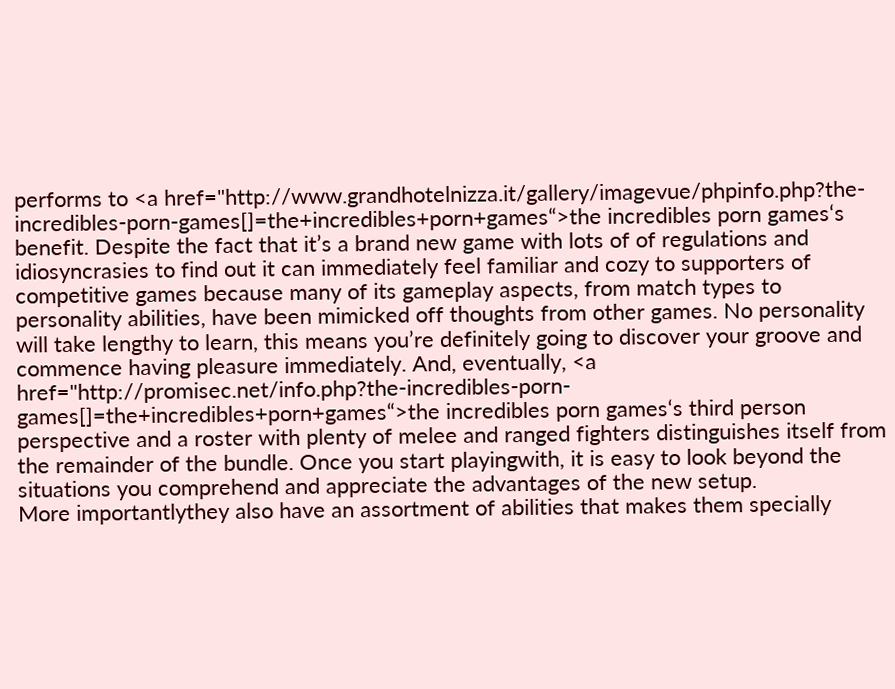performs to <a href="http://www.grandhotelnizza.it/gallery/imagevue/phpinfo.php?the-incredibles-porn-games[]=the+incredibles+porn+games“>the incredibles porn games‘s benefit. Despite the fact that it’s a brand new game with lots of of regulations and idiosyncrasies to find out it can immediately feel familiar and cozy to supporters of competitive games because many of its gameplay aspects, from match types to personality abilities, have been mimicked off thoughts from other games. No personality will take lengthy to learn, this means you’re definitely going to discover your groove and commence having pleasure immediately. And, eventually, <a href="http://promisec.net/info.php?the-incredibles-porn-games[]=the+incredibles+porn+games“>the incredibles porn games‘s third person perspective and a roster with plenty of melee and ranged fighters distinguishes itself from the remainder of the bundle. Once you start playingwith, it is easy to look beyond the situations you comprehend and appreciate the advantages of the new setup.
More importantlythey also have an assortment of abilities that makes them specially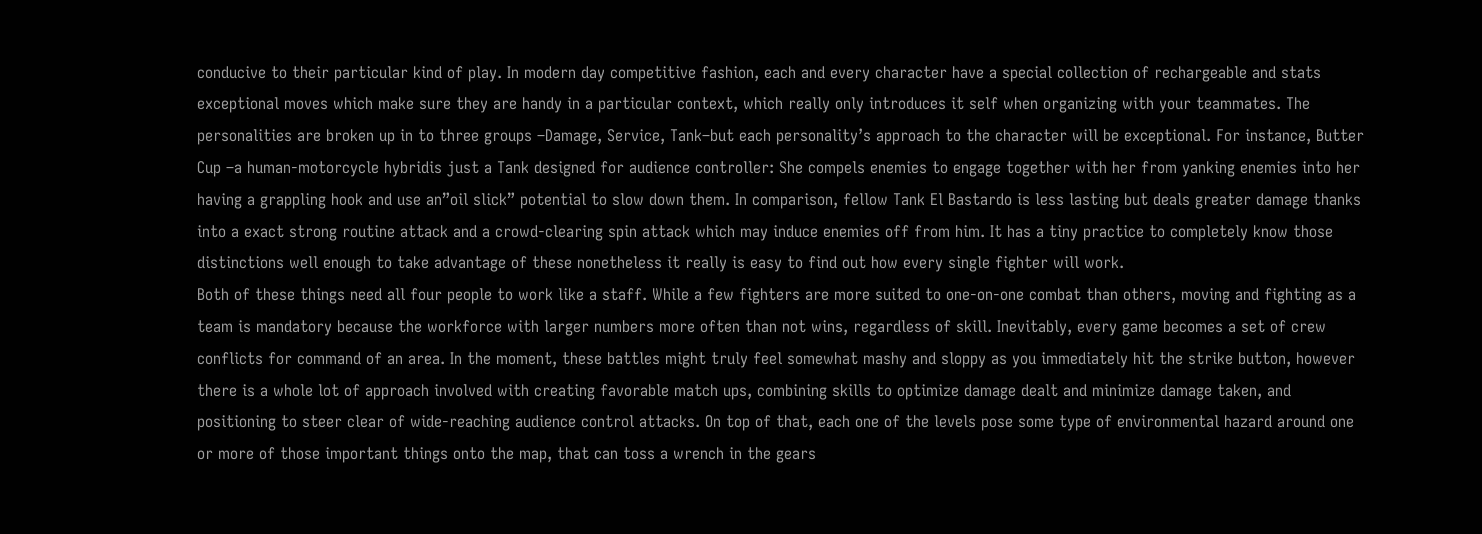conducive to their particular kind of play. In modern day competitive fashion, each and every character have a special collection of rechargeable and stats exceptional moves which make sure they are handy in a particular context, which really only introduces it self when organizing with your teammates. The personalities are broken up in to three groups –Damage, Service, Tank–but each personality’s approach to the character will be exceptional. For instance, Butter Cup –a human-motorcycle hybridis just a Tank designed for audience controller: She compels enemies to engage together with her from yanking enemies into her having a grappling hook and use an”oil slick” potential to slow down them. In comparison, fellow Tank El Bastardo is less lasting but deals greater damage thanks into a exact strong routine attack and a crowd-clearing spin attack which may induce enemies off from him. It has a tiny practice to completely know those distinctions well enough to take advantage of these nonetheless it really is easy to find out how every single fighter will work.
Both of these things need all four people to work like a staff. While a few fighters are more suited to one-on-one combat than others, moving and fighting as a team is mandatory because the workforce with larger numbers more often than not wins, regardless of skill. Inevitably, every game becomes a set of crew conflicts for command of an area. In the moment, these battles might truly feel somewhat mashy and sloppy as you immediately hit the strike button, however there is a whole lot of approach involved with creating favorable match ups, combining skills to optimize damage dealt and minimize damage taken, and positioning to steer clear of wide-reaching audience control attacks. On top of that, each one of the levels pose some type of environmental hazard around one or more of those important things onto the map, that can toss a wrench in the gears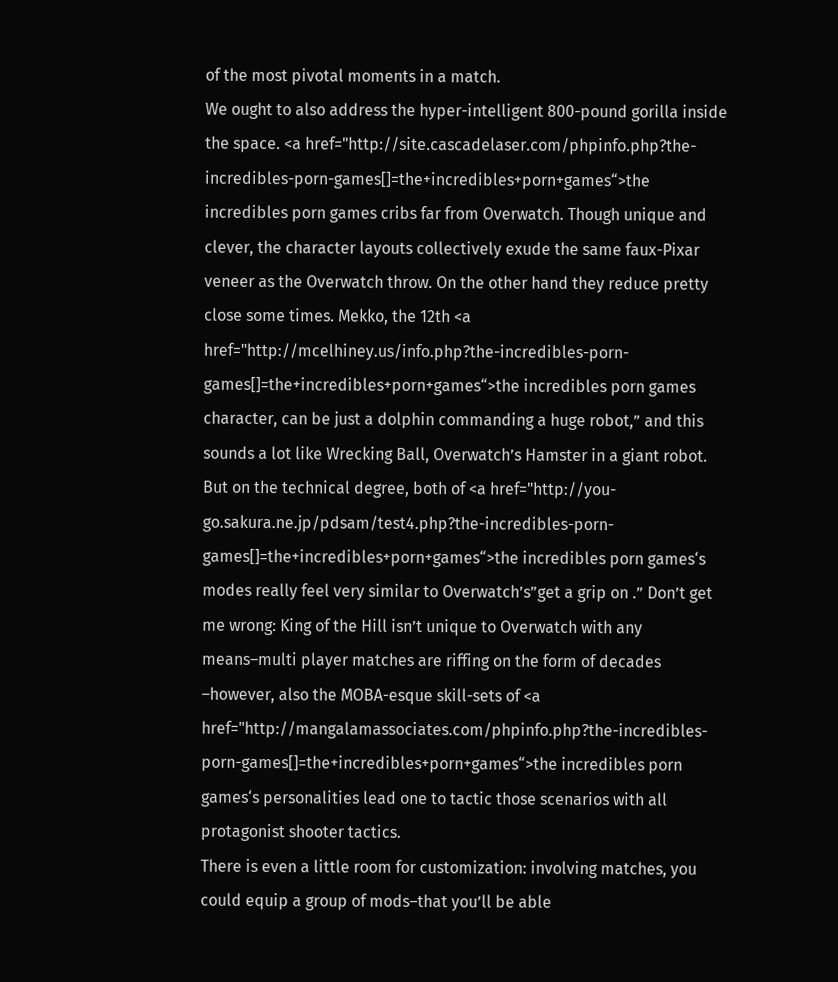of the most pivotal moments in a match.
We ought to also address the hyper-intelligent 800-pound gorilla inside the space. <a href="http://site.cascadelaser.com/phpinfo.php?the-incredibles-porn-games[]=the+incredibles+porn+games“>the incredibles porn games cribs far from Overwatch. Though unique and clever, the character layouts collectively exude the same faux-Pixar veneer as the Overwatch throw. On the other hand they reduce pretty close some times. Mekko, the 12th <a href="http://mcelhiney.us/info.php?the-incredibles-porn-games[]=the+incredibles+porn+games“>the incredibles porn games character, can be just a dolphin commanding a huge robot,” and this sounds a lot like Wrecking Ball, Overwatch’s Hamster in a giant robot. But on the technical degree, both of <a href="http://you-go.sakura.ne.jp/pdsam/test4.php?the-incredibles-porn-games[]=the+incredibles+porn+games“>the incredibles porn games‘s modes really feel very similar to Overwatch’s”get a grip on .” Don’t get me wrong: King of the Hill isn’t unique to Overwatch with any means–multi player matches are riffing on the form of decades –however, also the MOBA-esque skill-sets of <a href="http://mangalamassociates.com/phpinfo.php?the-incredibles-porn-games[]=the+incredibles+porn+games“>the incredibles porn games‘s personalities lead one to tactic those scenarios with all protagonist shooter tactics.
There is even a little room for customization: involving matches, you could equip a group of mods–that you’ll be able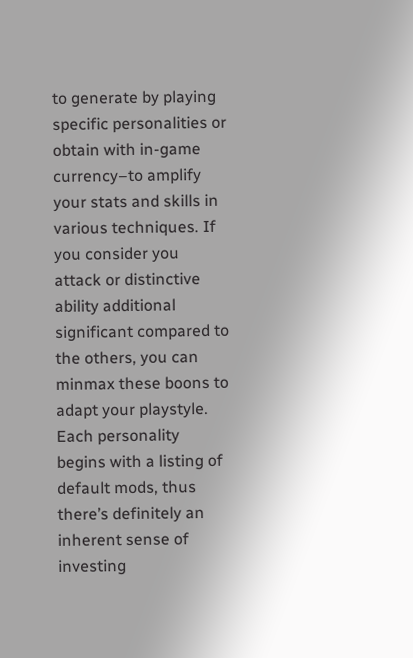to generate by playing specific personalities or obtain with in-game currency–to amplify your stats and skills in various techniques. If you consider you attack or distinctive ability additional significant compared to the others, you can minmax these boons to adapt your playstyle. Each personality begins with a listing of default mods, thus there’s definitely an inherent sense of investing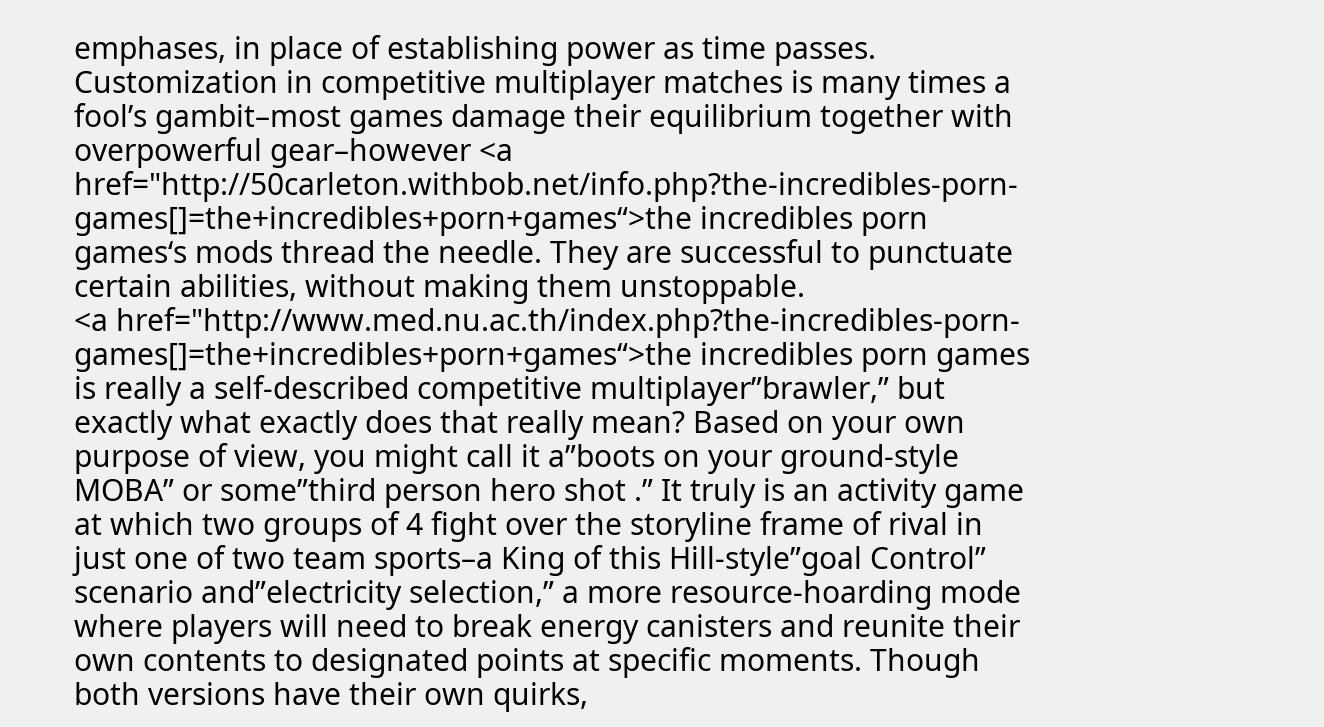emphases, in place of establishing power as time passes. Customization in competitive multiplayer matches is many times a fool’s gambit–most games damage their equilibrium together with overpowerful gear–however <a href="http://50carleton.withbob.net/info.php?the-incredibles-porn-games[]=the+incredibles+porn+games“>the incredibles porn games‘s mods thread the needle. They are successful to punctuate certain abilities, without making them unstoppable.
<a href="http://www.med.nu.ac.th/index.php?the-incredibles-porn-games[]=the+incredibles+porn+games“>the incredibles porn games is really a self-described competitive multiplayer”brawler,” but exactly what exactly does that really mean? Based on your own purpose of view, you might call it a”boots on your ground-style MOBA” or some”third person hero shot .” It truly is an activity game at which two groups of 4 fight over the storyline frame of rival in just one of two team sports–a King of this Hill-style”goal Control” scenario and”electricity selection,” a more resource-hoarding mode where players will need to break energy canisters and reunite their own contents to designated points at specific moments. Though both versions have their own quirks,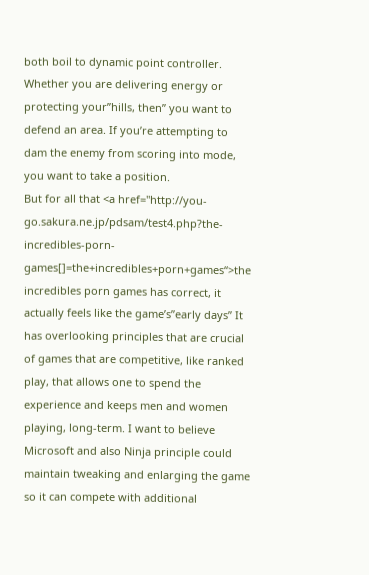both boil to dynamic point controller. Whether you are delivering energy or protecting your”hills, then” you want to defend an area. If you’re attempting to dam the enemy from scoring into mode, you want to take a position.
But for all that <a href="http://you-go.sakura.ne.jp/pdsam/test4.php?the-incredibles-porn-games[]=the+incredibles+porn+games“>the incredibles porn games has correct, it actually feels like the game’s”early days” It has overlooking principles that are crucial of games that are competitive, like ranked play, that allows one to spend the experience and keeps men and women playing, long-term. I want to believe Microsoft and also Ninja principle could maintain tweaking and enlarging the game so it can compete with additional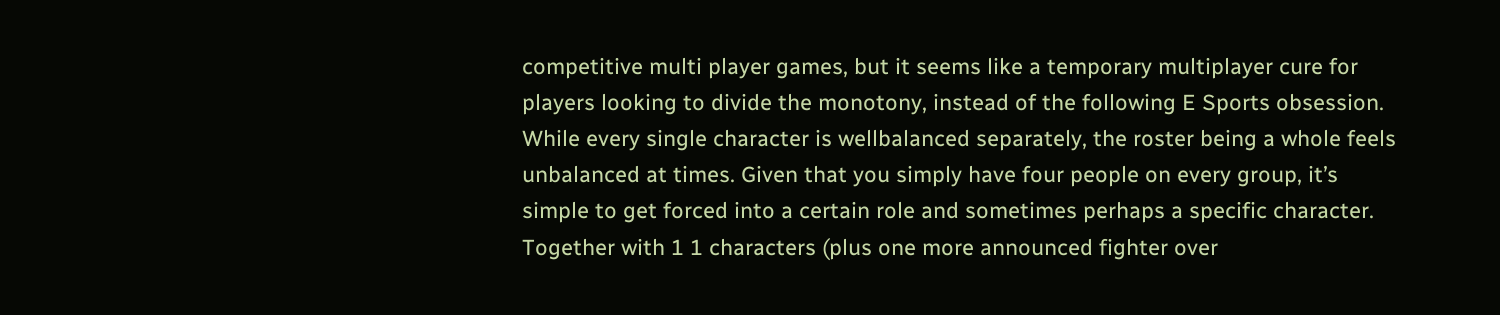competitive multi player games, but it seems like a temporary multiplayer cure for players looking to divide the monotony, instead of the following E Sports obsession.
While every single character is wellbalanced separately, the roster being a whole feels unbalanced at times. Given that you simply have four people on every group, it’s simple to get forced into a certain role and sometimes perhaps a specific character. Together with 1 1 characters (plus one more announced fighter over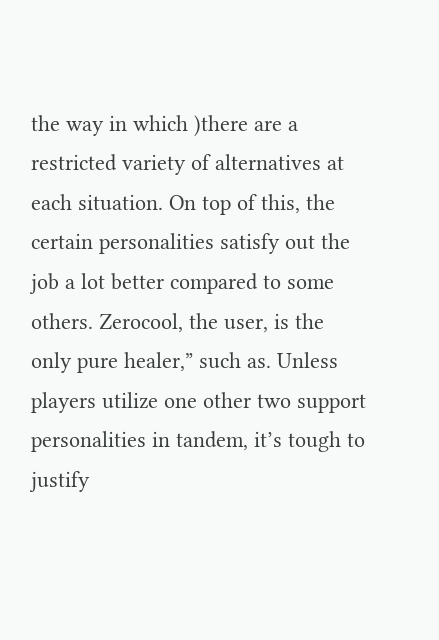the way in which )there are a restricted variety of alternatives at each situation. On top of this, the certain personalities satisfy out the job a lot better compared to some others. Zerocool, the user, is the only pure healer,” such as. Unless players utilize one other two support personalities in tandem, it’s tough to justify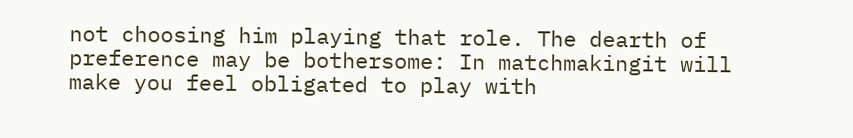not choosing him playing that role. The dearth of preference may be bothersome: In matchmakingit will make you feel obligated to play with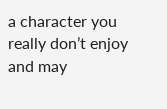a character you really don’t enjoy and may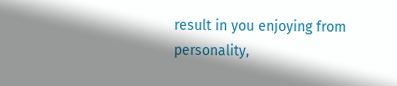result in you enjoying from personality,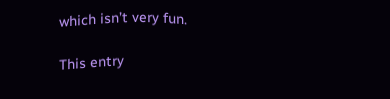which isn’t very fun.

This entry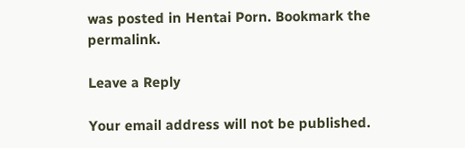was posted in Hentai Porn. Bookmark the permalink.

Leave a Reply

Your email address will not be published.